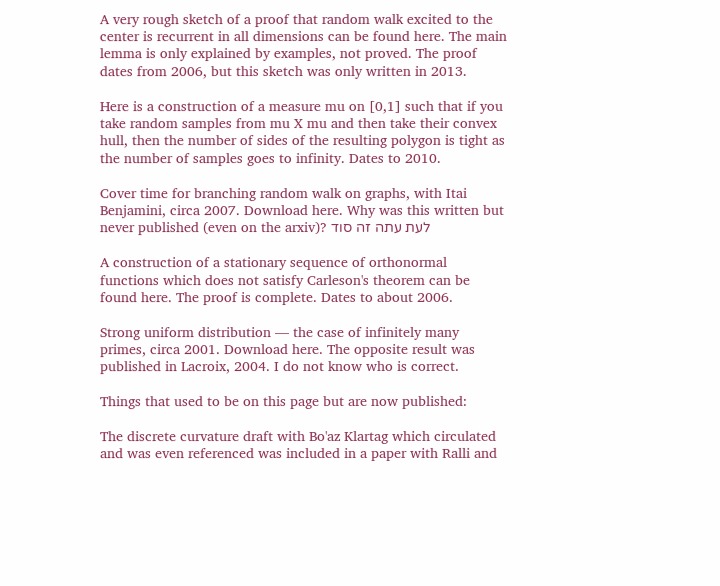A very rough sketch of a proof that random walk excited to the center is recurrent in all dimensions can be found here. The main lemma is only explained by examples, not proved. The proof dates from 2006, but this sketch was only written in 2013.

Here is a construction of a measure mu on [0,1] such that if you take random samples from mu X mu and then take their convex hull, then the number of sides of the resulting polygon is tight as the number of samples goes to infinity. Dates to 2010.

Cover time for branching random walk on graphs, with Itai Benjamini, circa 2007. Download here. Why was this written but never published (even on the arxiv)? לעת עתה זה סוד

A construction of a stationary sequence of orthonormal functions which does not satisfy Carleson's theorem can be found here. The proof is complete. Dates to about 2006.

Strong uniform distribution — the case of infinitely many primes, circa 2001. Download here. The opposite result was published in Lacroix, 2004. I do not know who is correct.

Things that used to be on this page but are now published:

The discrete curvature draft with Bo'az Klartag which circulated and was even referenced was included in a paper with Ralli and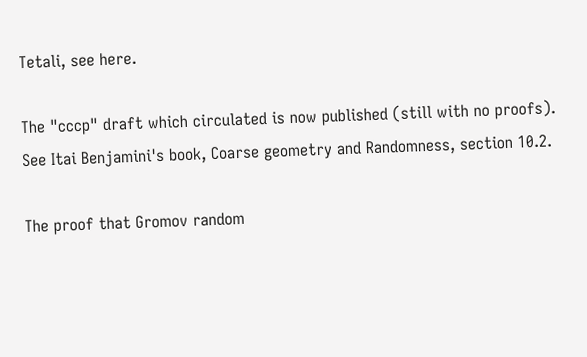Tetali, see here.

The "cccp" draft which circulated is now published (still with no proofs). See Itai Benjamini's book, Coarse geometry and Randomness, section 10.2.

The proof that Gromov random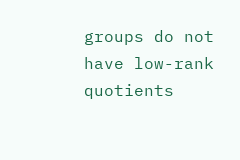groups do not have low-rank quotients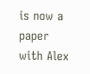is now a paper with Alex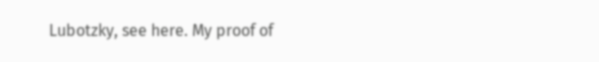Lubotzky, see here. My proof of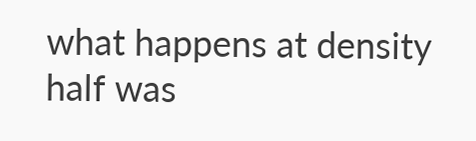what happens at density half was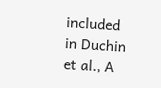included in Duchin et al., A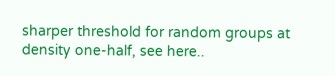sharper threshold for random groups at density one-half, see here..